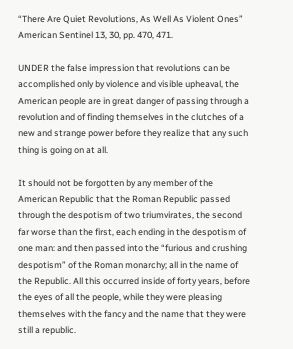“There Are Quiet Revolutions, As Well As Violent Ones” American Sentinel 13, 30, pp. 470, 471.

UNDER the false impression that revolutions can be accomplished only by violence and visible upheaval, the American people are in great danger of passing through a revolution and of finding themselves in the clutches of a new and strange power before they realize that any such thing is going on at all.

It should not be forgotten by any member of the American Republic that the Roman Republic passed through the despotism of two triumvirates, the second far worse than the first, each ending in the despotism of one man: and then passed into the “furious and crushing despotism” of the Roman monarchy; all in the name of the Republic. All this occurred inside of forty years, before the eyes of all the people, while they were pleasing themselves with the fancy and the name that they were still a republic.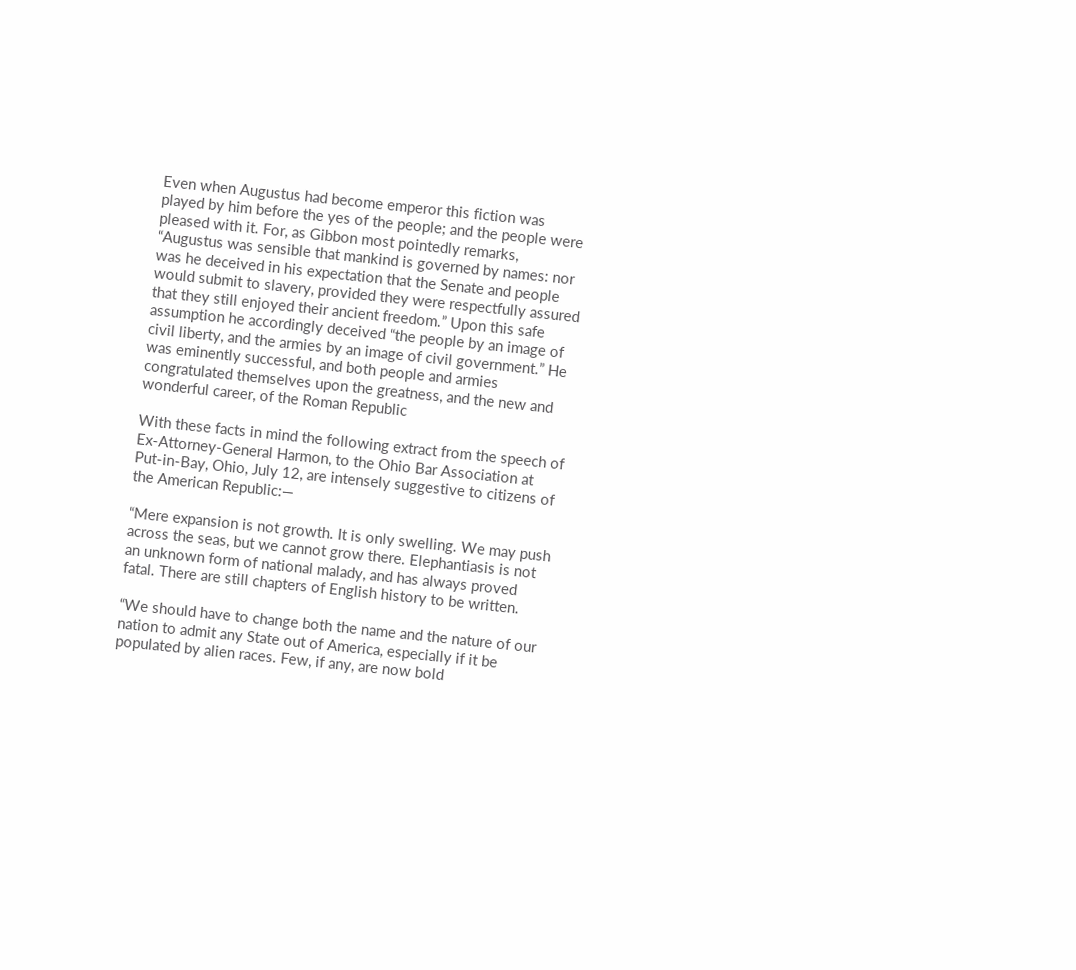Even when Augustus had become emperor this fiction was played by him before the yes of the people; and the people were pleased with it. For, as Gibbon most pointedly remarks, “Augustus was sensible that mankind is governed by names: nor was he deceived in his expectation that the Senate and people would submit to slavery, provided they were respectfully assured that they still enjoyed their ancient freedom.” Upon this safe assumption he accordingly deceived “the people by an image of civil liberty, and the armies by an image of civil government.” He was eminently successful, and both people and armies congratulated themselves upon the greatness, and the new and wonderful career, of the Roman Republic

With these facts in mind the following extract from the speech of Ex-Attorney-General Harmon, to the Ohio Bar Association at Put-in-Bay, Ohio, July 12, are intensely suggestive to citizens of the American Republic:—

“Mere expansion is not growth. It is only swelling. We may push across the seas, but we cannot grow there. Elephantiasis is not an unknown form of national malady, and has always proved fatal. There are still chapters of English history to be written.

“We should have to change both the name and the nature of our nation to admit any State out of America, especially if it be populated by alien races. Few, if any, are now bold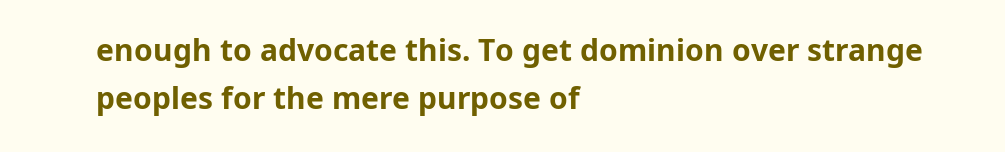enough to advocate this. To get dominion over strange peoples for the mere purpose of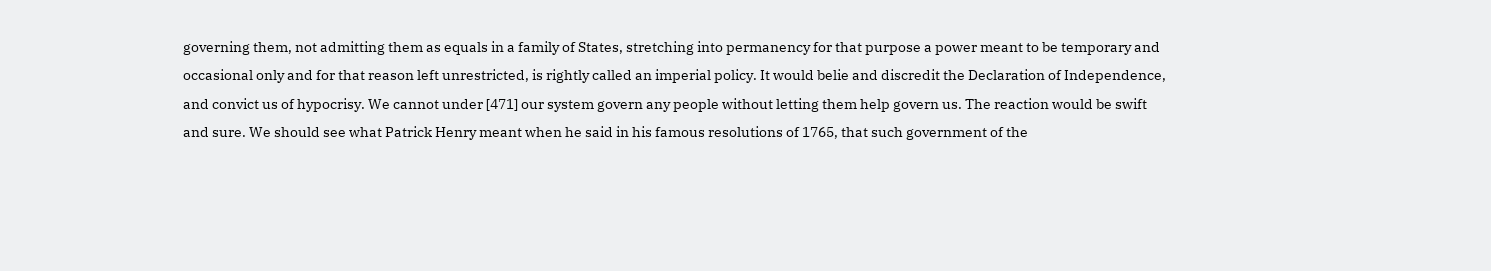governing them, not admitting them as equals in a family of States, stretching into permanency for that purpose a power meant to be temporary and occasional only and for that reason left unrestricted, is rightly called an imperial policy. It would belie and discredit the Declaration of Independence, and convict us of hypocrisy. We cannot under [471] our system govern any people without letting them help govern us. The reaction would be swift and sure. We should see what Patrick Henry meant when he said in his famous resolutions of 1765, that such government of the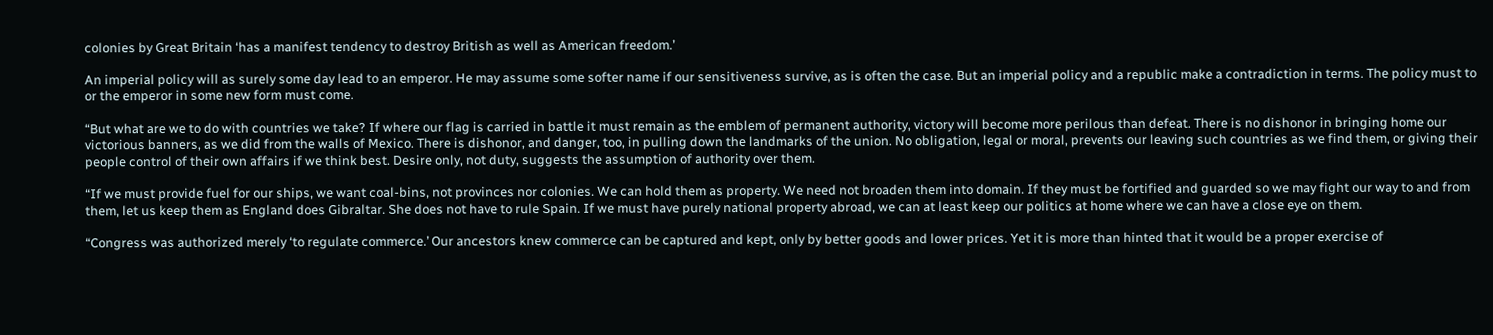colonies by Great Britain ‘has a manifest tendency to destroy British as well as American freedom.’

An imperial policy will as surely some day lead to an emperor. He may assume some softer name if our sensitiveness survive, as is often the case. But an imperial policy and a republic make a contradiction in terms. The policy must to or the emperor in some new form must come.

“But what are we to do with countries we take? If where our flag is carried in battle it must remain as the emblem of permanent authority, victory will become more perilous than defeat. There is no dishonor in bringing home our victorious banners, as we did from the walls of Mexico. There is dishonor, and danger, too, in pulling down the landmarks of the union. No obligation, legal or moral, prevents our leaving such countries as we find them, or giving their people control of their own affairs if we think best. Desire only, not duty, suggests the assumption of authority over them.

“If we must provide fuel for our ships, we want coal-bins, not provinces nor colonies. We can hold them as property. We need not broaden them into domain. If they must be fortified and guarded so we may fight our way to and from them, let us keep them as England does Gibraltar. She does not have to rule Spain. If we must have purely national property abroad, we can at least keep our politics at home where we can have a close eye on them.

“Congress was authorized merely ‘to regulate commerce.’ Our ancestors knew commerce can be captured and kept, only by better goods and lower prices. Yet it is more than hinted that it would be a proper exercise of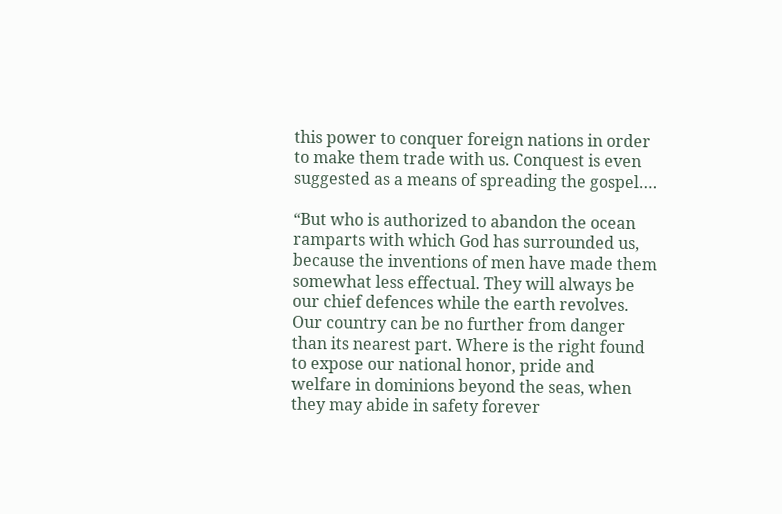this power to conquer foreign nations in order to make them trade with us. Conquest is even suggested as a means of spreading the gospel….

“But who is authorized to abandon the ocean ramparts with which God has surrounded us, because the inventions of men have made them somewhat less effectual. They will always be our chief defences while the earth revolves. Our country can be no further from danger than its nearest part. Where is the right found to expose our national honor, pride and welfare in dominions beyond the seas, when they may abide in safety forever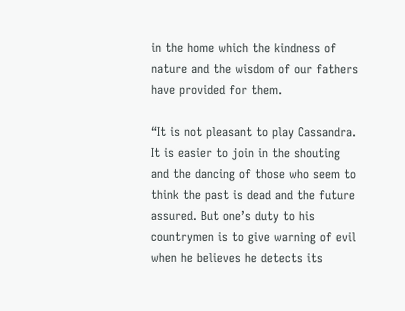in the home which the kindness of nature and the wisdom of our fathers have provided for them.

“It is not pleasant to play Cassandra. It is easier to join in the shouting and the dancing of those who seem to think the past is dead and the future assured. But one’s duty to his countrymen is to give warning of evil when he believes he detects its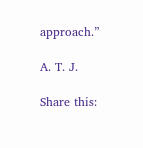approach.”

A. T. J.

Share this: